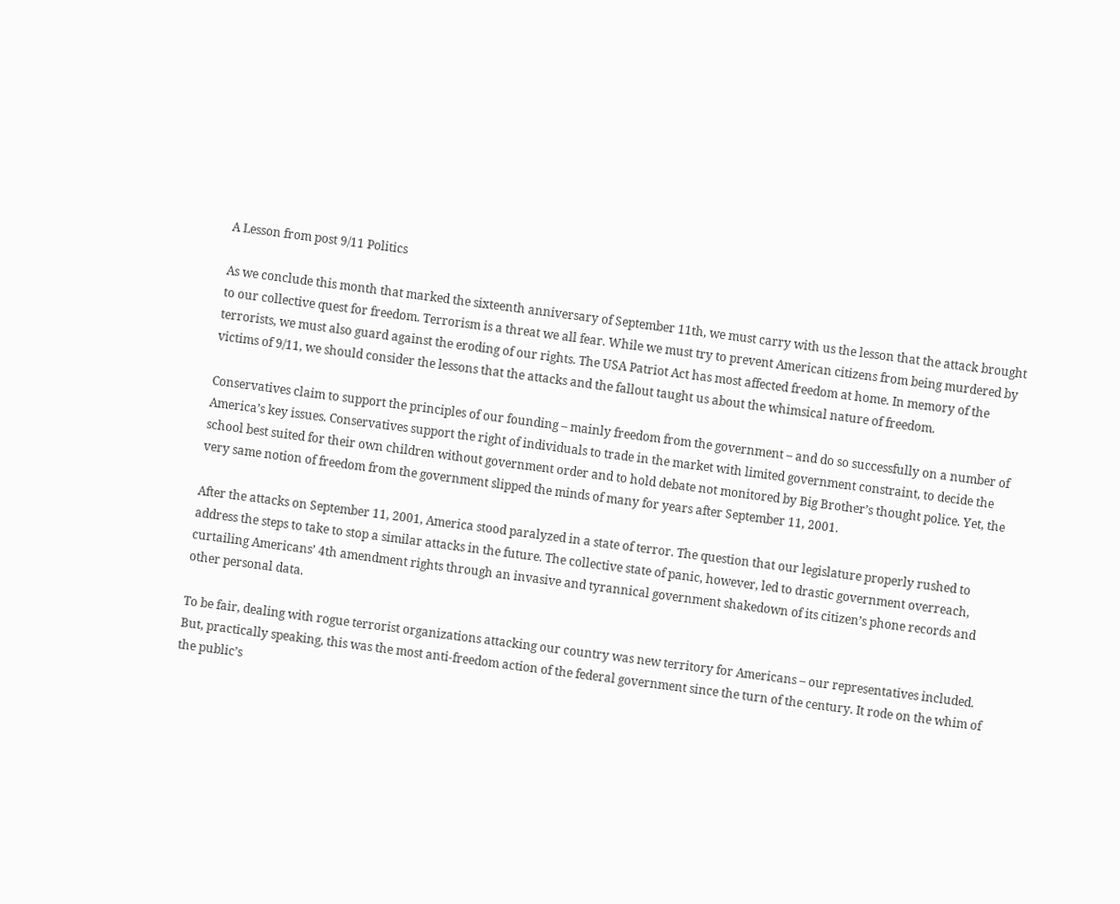A Lesson from post 9/11 Politics

As we conclude this month that marked the sixteenth anniversary of September 11th, we must carry with us the lesson that the attack brought to our collective quest for freedom. Terrorism is a threat we all fear. While we must try to prevent American citizens from being murdered by terrorists, we must also guard against the eroding of our rights. The USA Patriot Act has most affected freedom at home. In memory of the victims of 9/11, we should consider the lessons that the attacks and the fallout taught us about the whimsical nature of freedom.

Conservatives claim to support the principles of our founding – mainly freedom from the government – and do so successfully on a number of America’s key issues. Conservatives support the right of individuals to trade in the market with limited government constraint, to decide the school best suited for their own children without government order and to hold debate not monitored by Big Brother’s thought police. Yet, the very same notion of freedom from the government slipped the minds of many for years after September 11, 2001.

After the attacks on September 11, 2001, America stood paralyzed in a state of terror. The question that our legislature properly rushed to address the steps to take to stop a similar attacks in the future. The collective state of panic, however, led to drastic government overreach, curtailing Americans’ 4th amendment rights through an invasive and tyrannical government shakedown of its citizen’s phone records and other personal data.

To be fair, dealing with rogue terrorist organizations attacking our country was new territory for Americans – our representatives included. But, practically speaking, this was the most anti-freedom action of the federal government since the turn of the century. It rode on the whim of the public’s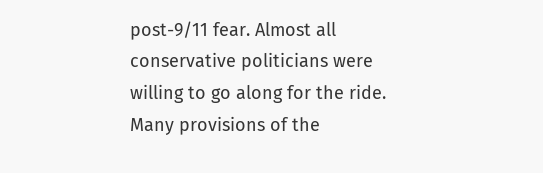post-9/11 fear. Almost all conservative politicians were willing to go along for the ride.
Many provisions of the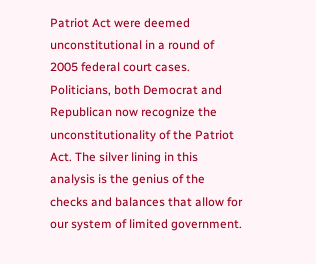Patriot Act were deemed unconstitutional in a round of 2005 federal court cases. Politicians, both Democrat and Republican now recognize the unconstitutionality of the Patriot Act. The silver lining in this analysis is the genius of the checks and balances that allow for our system of limited government.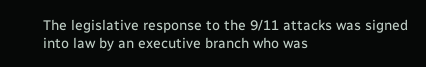The legislative response to the 9/11 attacks was signed into law by an executive branch who was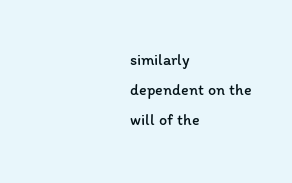similarly dependent on the will of the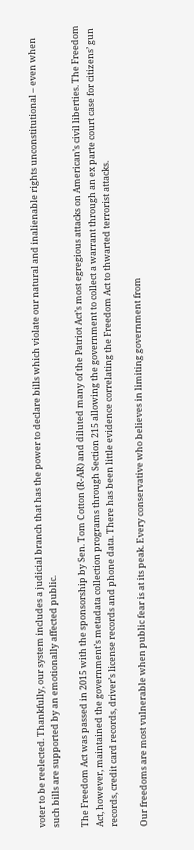voter to be reelected. Thankfully, our system includes a judicial branch that has the power to declare bills which violate our natural and inalienable rights unconstitutional – even when such bills are supported by an emotionally affected public.

The Freedom Act was passed in 2015 with the sponsorship by Sen. Tom Cotton (R-AR) and diluted many of the Patriot Act’s most egregious attacks on American’s civil liberties. The Freedom Act, however, maintained the government’s metadata collection programs through Section 215 allowing the government to collect a warrant through an ex parte court case for citizens’ gun records, credit card records, driver’s license records and phone data. There has been little evidence correlating the Freedom Act to thwarted terrorist attacks.

Our freedoms are most vulnerable when public fear is at its peak. Every conservative who believes in limiting government from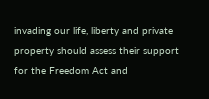invading our life, liberty and private property should assess their support for the Freedom Act and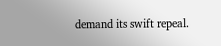demand its swift repeal.